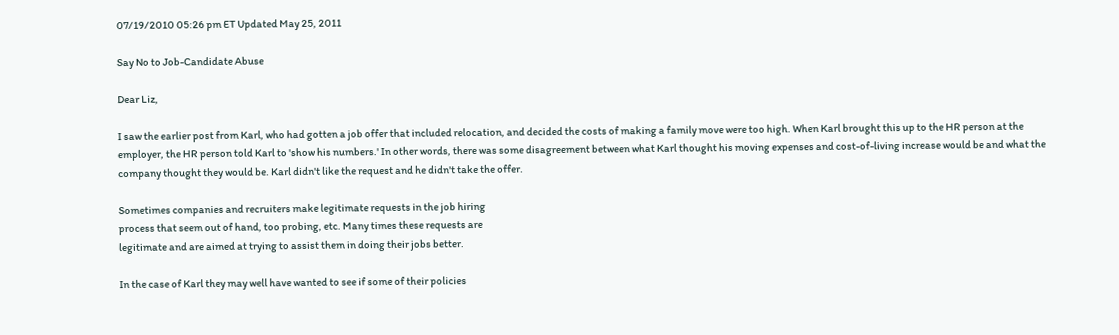07/19/2010 05:26 pm ET Updated May 25, 2011

Say No to Job-Candidate Abuse

Dear Liz,

I saw the earlier post from Karl, who had gotten a job offer that included relocation, and decided the costs of making a family move were too high. When Karl brought this up to the HR person at the employer, the HR person told Karl to 'show his numbers.' In other words, there was some disagreement between what Karl thought his moving expenses and cost-of-living increase would be and what the company thought they would be. Karl didn't like the request and he didn't take the offer.

Sometimes companies and recruiters make legitimate requests in the job hiring
process that seem out of hand, too probing, etc. Many times these requests are
legitimate and are aimed at trying to assist them in doing their jobs better.

In the case of Karl they may well have wanted to see if some of their policies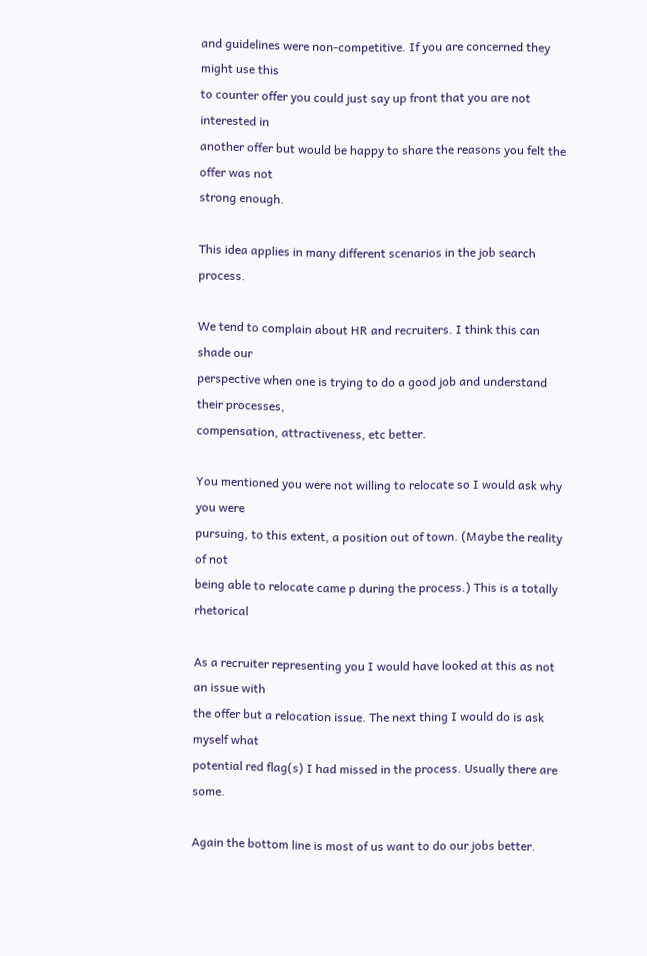and guidelines were non-competitive. If you are concerned they might use this
to counter offer you could just say up front that you are not interested in
another offer but would be happy to share the reasons you felt the offer was not
strong enough.

This idea applies in many different scenarios in the job search process.

We tend to complain about HR and recruiters. I think this can shade our
perspective when one is trying to do a good job and understand their processes,
compensation, attractiveness, etc better.

You mentioned you were not willing to relocate so I would ask why you were
pursuing, to this extent, a position out of town. (Maybe the reality of not
being able to relocate came p during the process.) This is a totally rhetorical

As a recruiter representing you I would have looked at this as not an issue with
the offer but a relocation issue. The next thing I would do is ask myself what
potential red flag(s) I had missed in the process. Usually there are some.

Again the bottom line is most of us want to do our jobs better.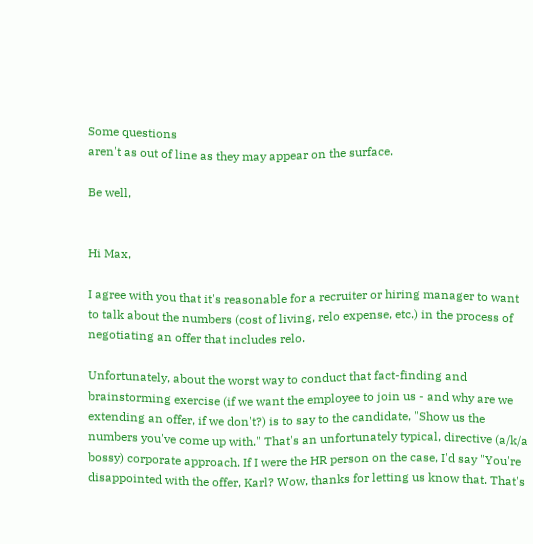Some questions
aren't as out of line as they may appear on the surface.

Be well,


Hi Max,

I agree with you that it's reasonable for a recruiter or hiring manager to want
to talk about the numbers (cost of living, relo expense, etc.) in the process of
negotiating an offer that includes relo.

Unfortunately, about the worst way to conduct that fact-finding and
brainstorming exercise (if we want the employee to join us - and why are we
extending an offer, if we don't?) is to say to the candidate, "Show us the
numbers you've come up with." That's an unfortunately typical, directive (a/k/a
bossy) corporate approach. If I were the HR person on the case, I'd say "You're
disappointed with the offer, Karl? Wow, thanks for letting us know that. That's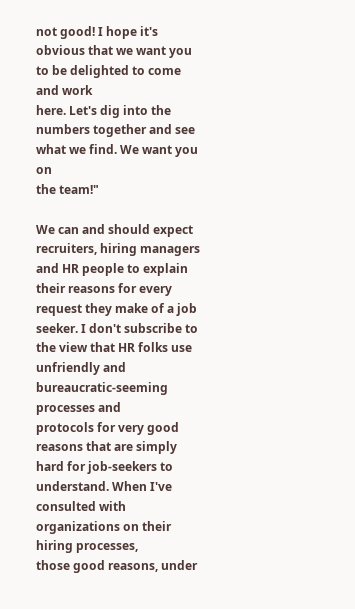not good! I hope it's obvious that we want you to be delighted to come and work
here. Let's dig into the numbers together and see what we find. We want you on
the team!"

We can and should expect recruiters, hiring managers and HR people to explain
their reasons for every request they make of a job seeker. I don't subscribe to
the view that HR folks use unfriendly and bureaucratic-seeming processes and
protocols for very good reasons that are simply hard for job-seekers to
understand. When I've consulted with organizations on their hiring processes,
those good reasons, under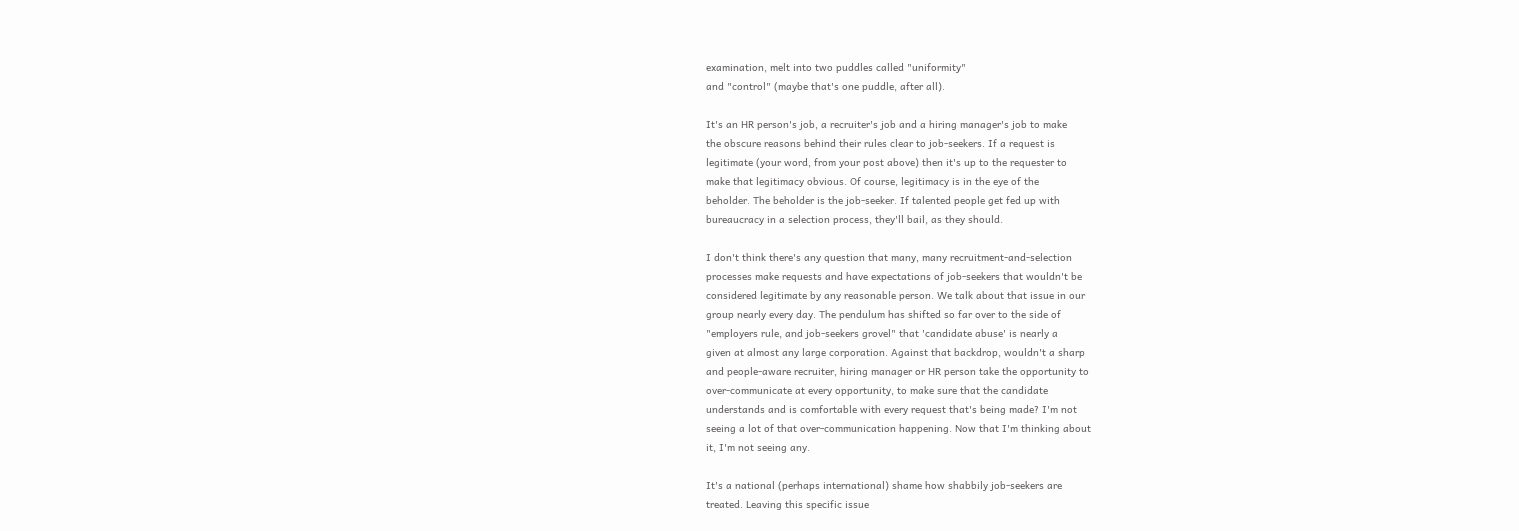examination, melt into two puddles called "uniformity"
and "control" (maybe that's one puddle, after all).

It's an HR person's job, a recruiter's job and a hiring manager's job to make
the obscure reasons behind their rules clear to job-seekers. If a request is
legitimate (your word, from your post above) then it's up to the requester to
make that legitimacy obvious. Of course, legitimacy is in the eye of the
beholder. The beholder is the job-seeker. If talented people get fed up with
bureaucracy in a selection process, they'll bail, as they should.

I don't think there's any question that many, many recruitment-and-selection
processes make requests and have expectations of job-seekers that wouldn't be
considered legitimate by any reasonable person. We talk about that issue in our
group nearly every day. The pendulum has shifted so far over to the side of
"employers rule, and job-seekers grovel" that 'candidate abuse' is nearly a
given at almost any large corporation. Against that backdrop, wouldn't a sharp
and people-aware recruiter, hiring manager or HR person take the opportunity to
over-communicate at every opportunity, to make sure that the candidate
understands and is comfortable with every request that's being made? I'm not
seeing a lot of that over-communication happening. Now that I'm thinking about
it, I'm not seeing any.

It's a national (perhaps international) shame how shabbily job-seekers are
treated. Leaving this specific issue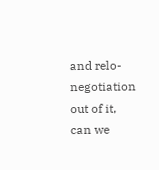and relo-negotiation out of it, can we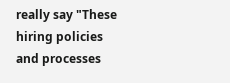really say "These hiring policies and processes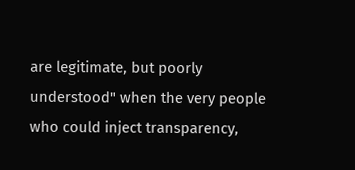are legitimate, but poorly
understood" when the very people who could inject transparency,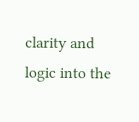clarity and
logic into the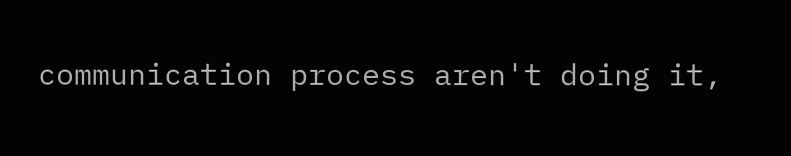communication process aren't doing it,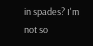in spades? I'm not so